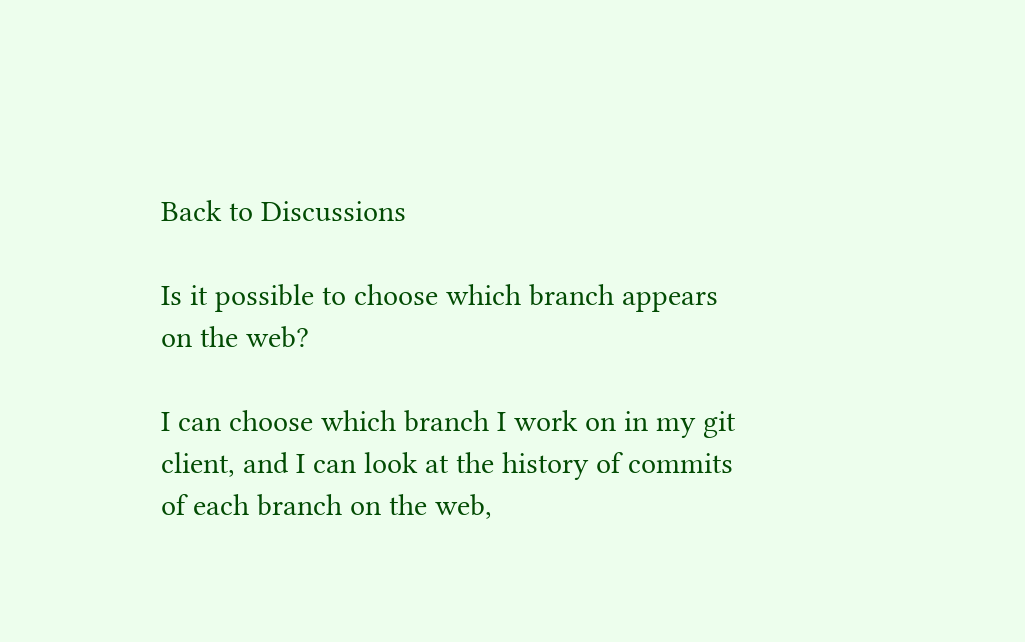Back to Discussions

Is it possible to choose which branch appears on the web?

I can choose which branch I work on in my git client, and I can look at the history of commits of each branch on the web,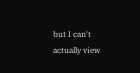but I can't actually view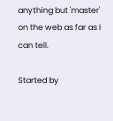anything but 'master' on the web as far as I can tell.

Started by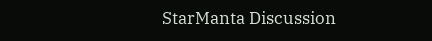StarManta Discussion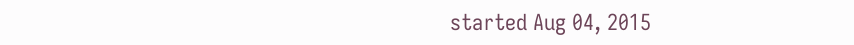started Aug 04, 2015